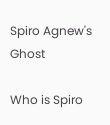Spiro Agnew's Ghost

Who is Spiro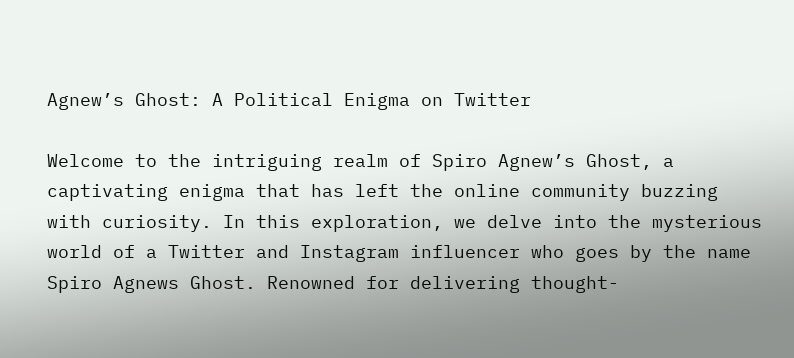Agnew’s Ghost: A Political Enigma on Twitter

Welcome to the intriguing realm of Spiro Agnew’s Ghost, a captivating enigma that has left the online community buzzing with curiosity. In this exploration, we delve into the mysterious world of a Twitter and Instagram influencer who goes by the name Spiro Agnews Ghost. Renowned for delivering thought-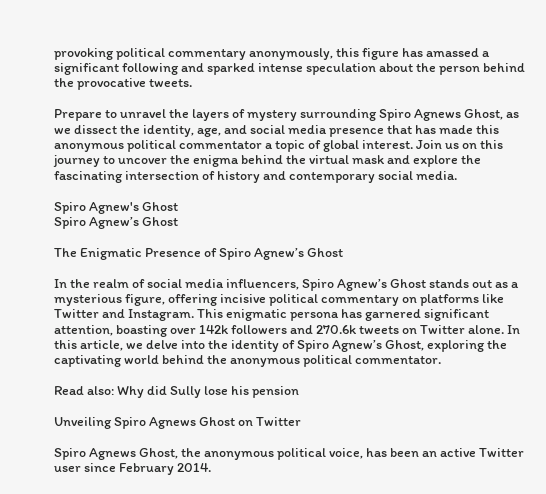provoking political commentary anonymously, this figure has amassed a significant following and sparked intense speculation about the person behind the provocative tweets.

Prepare to unravel the layers of mystery surrounding Spiro Agnews Ghost, as we dissect the identity, age, and social media presence that has made this anonymous political commentator a topic of global interest. Join us on this journey to uncover the enigma behind the virtual mask and explore the fascinating intersection of history and contemporary social media.

Spiro Agnew's Ghost
Spiro Agnew’s Ghost

The Enigmatic Presence of Spiro Agnew’s Ghost

In the realm of social media influencers, Spiro Agnew’s Ghost stands out as a mysterious figure, offering incisive political commentary on platforms like Twitter and Instagram. This enigmatic persona has garnered significant attention, boasting over 142k followers and 270.6k tweets on Twitter alone. In this article, we delve into the identity of Spiro Agnew’s Ghost, exploring the captivating world behind the anonymous political commentator.

Read also: Why did Sully lose his pension

Unveiling Spiro Agnews Ghost on Twitter

Spiro Agnews Ghost, the anonymous political voice, has been an active Twitter user since February 2014.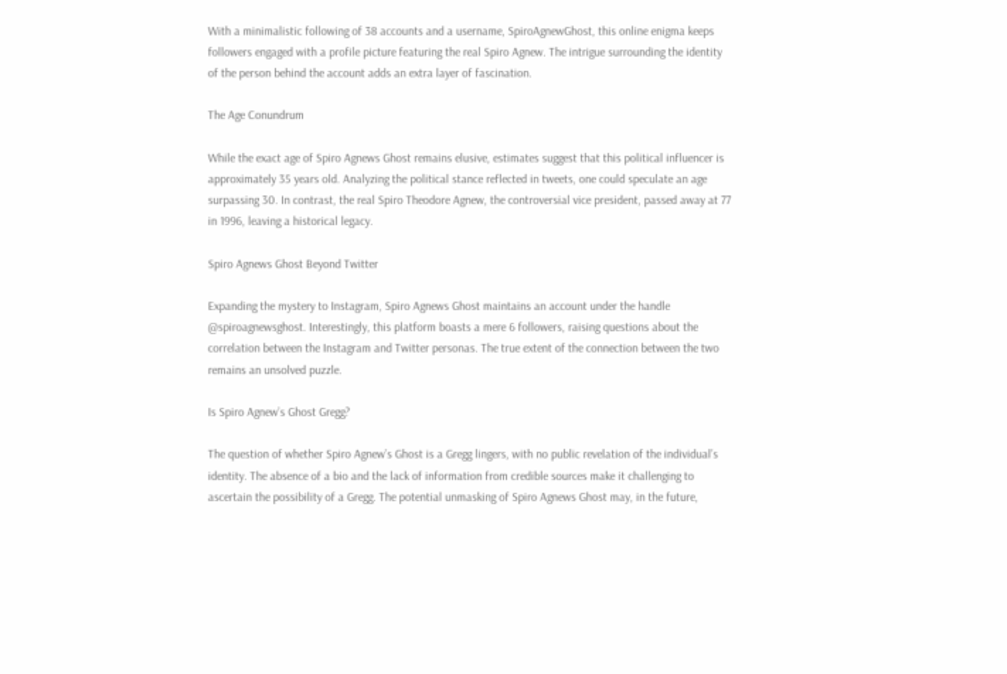With a minimalistic following of 38 accounts and a username, SpiroAgnewGhost, this online enigma keeps followers engaged with a profile picture featuring the real Spiro Agnew. The intrigue surrounding the identity of the person behind the account adds an extra layer of fascination.

The Age Conundrum

While the exact age of Spiro Agnews Ghost remains elusive, estimates suggest that this political influencer is approximately 35 years old. Analyzing the political stance reflected in tweets, one could speculate an age surpassing 30. In contrast, the real Spiro Theodore Agnew, the controversial vice president, passed away at 77 in 1996, leaving a historical legacy.

Spiro Agnews Ghost Beyond Twitter

Expanding the mystery to Instagram, Spiro Agnews Ghost maintains an account under the handle @spiroagnewsghost. Interestingly, this platform boasts a mere 6 followers, raising questions about the correlation between the Instagram and Twitter personas. The true extent of the connection between the two remains an unsolved puzzle.

Is Spiro Agnew’s Ghost Gregg?

The question of whether Spiro Agnew’s Ghost is a Gregg lingers, with no public revelation of the individual’s identity. The absence of a bio and the lack of information from credible sources make it challenging to ascertain the possibility of a Gregg. The potential unmasking of Spiro Agnews Ghost may, in the future,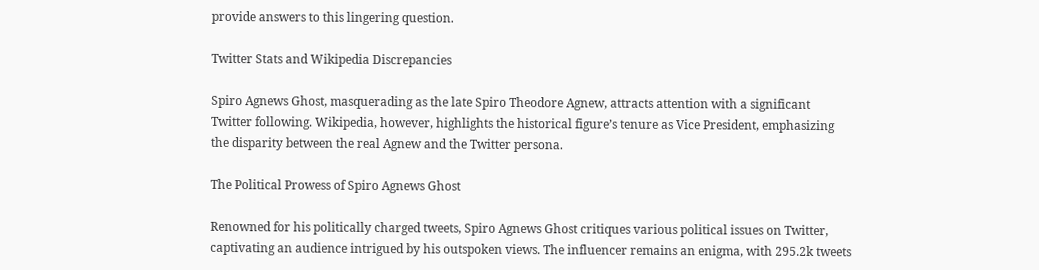provide answers to this lingering question.

Twitter Stats and Wikipedia Discrepancies

Spiro Agnews Ghost, masquerading as the late Spiro Theodore Agnew, attracts attention with a significant Twitter following. Wikipedia, however, highlights the historical figure’s tenure as Vice President, emphasizing the disparity between the real Agnew and the Twitter persona.

The Political Prowess of Spiro Agnews Ghost

Renowned for his politically charged tweets, Spiro Agnews Ghost critiques various political issues on Twitter, captivating an audience intrigued by his outspoken views. The influencer remains an enigma, with 295.2k tweets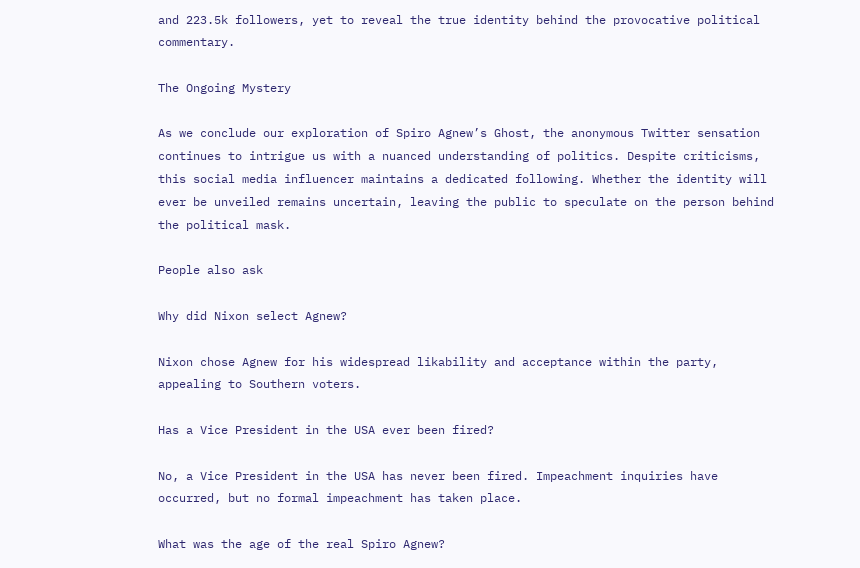and 223.5k followers, yet to reveal the true identity behind the provocative political commentary.

The Ongoing Mystery

As we conclude our exploration of Spiro Agnew’s Ghost, the anonymous Twitter sensation continues to intrigue us with a nuanced understanding of politics. Despite criticisms, this social media influencer maintains a dedicated following. Whether the identity will ever be unveiled remains uncertain, leaving the public to speculate on the person behind the political mask.

People also ask

Why did Nixon select Agnew?

Nixon chose Agnew for his widespread likability and acceptance within the party, appealing to Southern voters.

Has a Vice President in the USA ever been fired?

No, a Vice President in the USA has never been fired. Impeachment inquiries have occurred, but no formal impeachment has taken place.

What was the age of the real Spiro Agnew?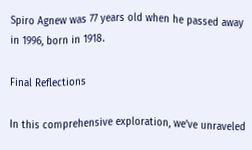Spiro Agnew was 77 years old when he passed away in 1996, born in 1918.

Final Reflections

In this comprehensive exploration, we’ve unraveled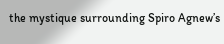the mystique surrounding Spiro Agnew’s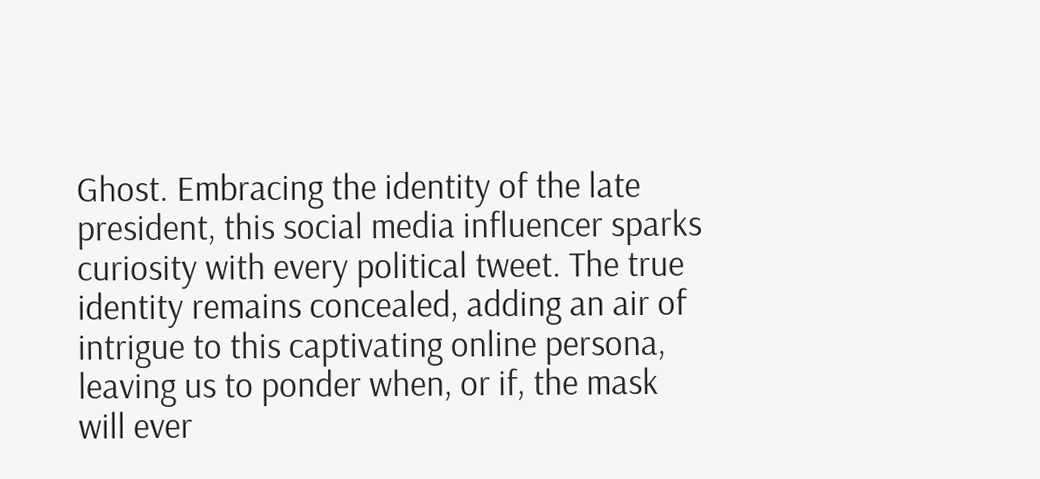Ghost. Embracing the identity of the late president, this social media influencer sparks curiosity with every political tweet. The true identity remains concealed, adding an air of intrigue to this captivating online persona, leaving us to ponder when, or if, the mask will ever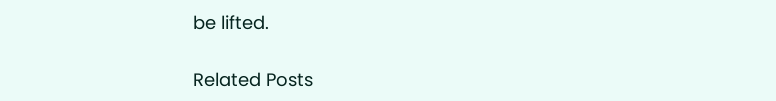be lifted.

Related Posts